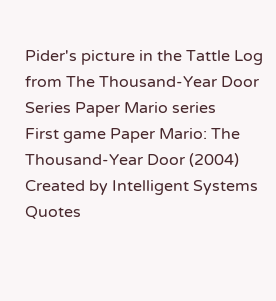Pider's picture in the Tattle Log from The Thousand-Year Door
Series Paper Mario series
First game Paper Mario: The Thousand-Year Door (2004)
Created by Intelligent Systems
Quotes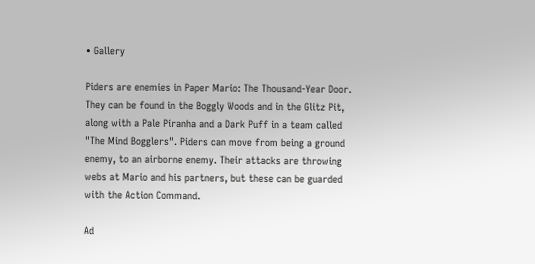• Gallery

Piders are enemies in Paper Mario: The Thousand-Year Door. They can be found in the Boggly Woods and in the Glitz Pit, along with a Pale Piranha and a Dark Puff in a team called "The Mind Bogglers". Piders can move from being a ground enemy, to an airborne enemy. Their attacks are throwing webs at Mario and his partners, but these can be guarded with the Action Command.

Ad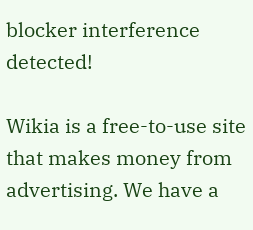blocker interference detected!

Wikia is a free-to-use site that makes money from advertising. We have a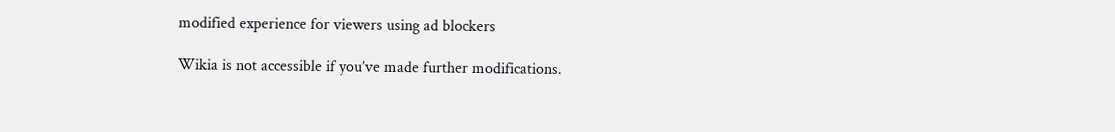modified experience for viewers using ad blockers

Wikia is not accessible if you’ve made further modifications.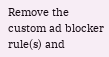Remove the custom ad blocker rule(s) and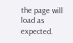the page will load as expected.